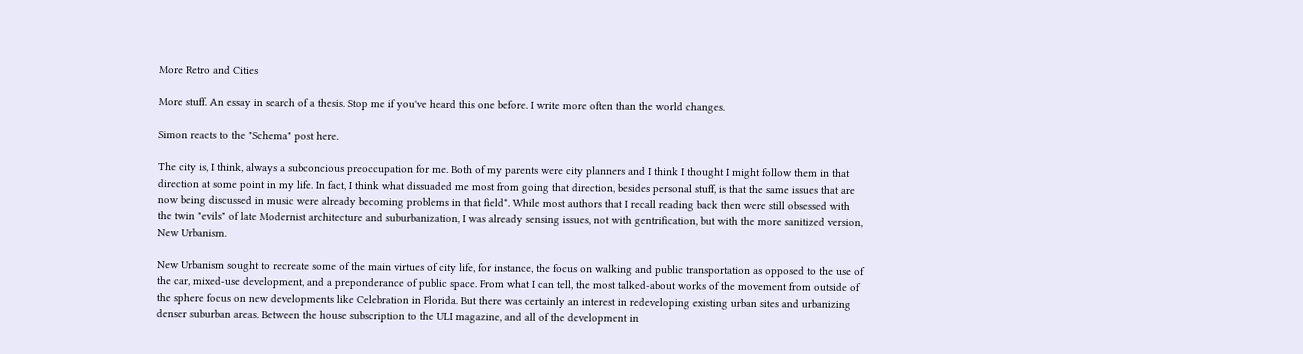More Retro and Cities

More stuff. An essay in search of a thesis. Stop me if you've heard this one before. I write more often than the world changes.

Simon reacts to the "Schema" post here.

The city is, I think, always a subconcious preoccupation for me. Both of my parents were city planners and I think I thought I might follow them in that direction at some point in my life. In fact, I think what dissuaded me most from going that direction, besides personal stuff, is that the same issues that are now being discussed in music were already becoming problems in that field*. While most authors that I recall reading back then were still obsessed with the twin "evils" of late Modernist architecture and suburbanization, I was already sensing issues, not with gentrification, but with the more sanitized version, New Urbanism.

New Urbanism sought to recreate some of the main virtues of city life, for instance, the focus on walking and public transportation as opposed to the use of the car, mixed-use development, and a preponderance of public space. From what I can tell, the most talked-about works of the movement from outside of the sphere focus on new developments like Celebration in Florida. But there was certainly an interest in redeveloping existing urban sites and urbanizing denser suburban areas. Between the house subscription to the ULI magazine, and all of the development in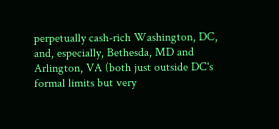perpetually cash-rich Washington, DC, and, especially, Bethesda, MD and Arlington, VA (both just outside DC's formal limits but very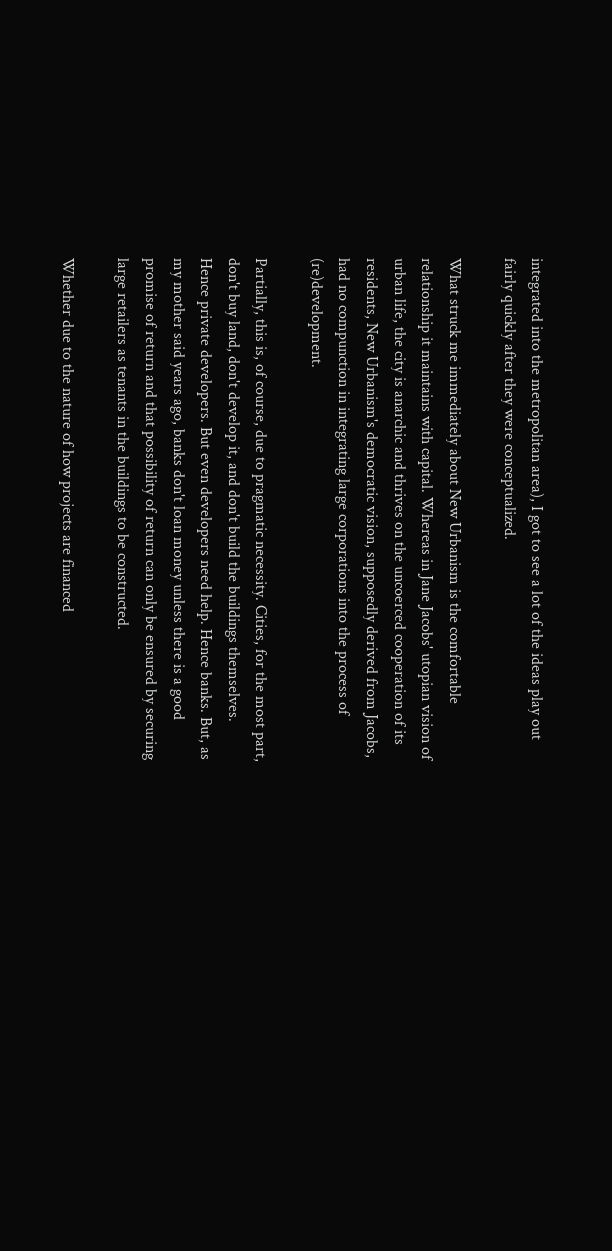integrated into the metropolitan area), I got to see a lot of the ideas play out fairly quickly after they were conceptualized.

What struck me immediately about New Urbanism is the comfortable relationship it maintains with capital. Whereas in Jane Jacobs' utopian vision of urban life, the city is anarchic and thrives on the uncoerced cooperation of its residents, New Urbanism's democratic vision, supposedly derived from Jacobs, had no compunction in integrating large corporations into the process of (re)development.

Partially, this is, of course, due to pragmatic necessity. Cities, for the most part, don't buy land, don't develop it, and don't build the buildings themselves. Hence private developers. But even developers need help. Hence banks. But, as my mother said years ago, banks don't loan money unless there is a good promise of return and that possibility of return can only be ensured by securing large retailers as tenants in the buildings to be constructed.

Whether due to the nature of how projects are financed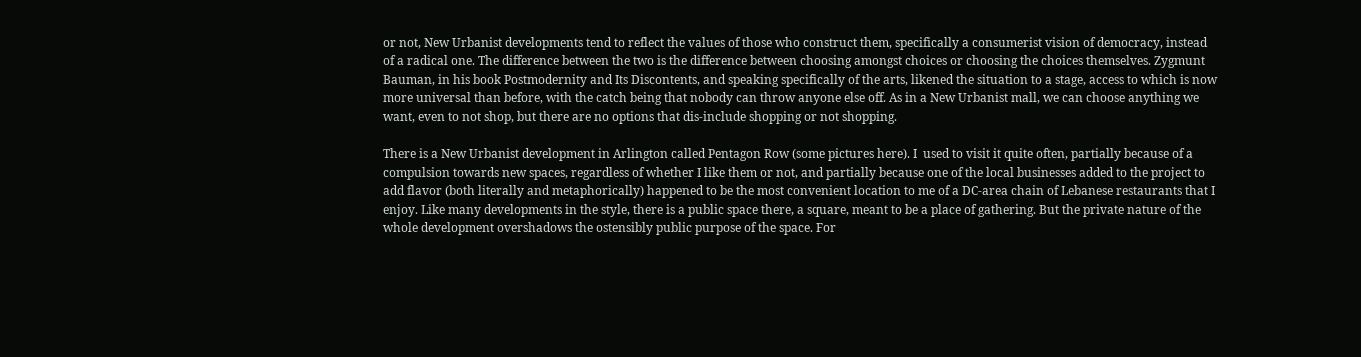or not, New Urbanist developments tend to reflect the values of those who construct them, specifically a consumerist vision of democracy, instead of a radical one. The difference between the two is the difference between choosing amongst choices or choosing the choices themselves. Zygmunt Bauman, in his book Postmodernity and Its Discontents, and speaking specifically of the arts, likened the situation to a stage, access to which is now more universal than before, with the catch being that nobody can throw anyone else off. As in a New Urbanist mall, we can choose anything we want, even to not shop, but there are no options that dis-include shopping or not shopping.

There is a New Urbanist development in Arlington called Pentagon Row (some pictures here). I  used to visit it quite often, partially because of a compulsion towards new spaces, regardless of whether I like them or not, and partially because one of the local businesses added to the project to add flavor (both literally and metaphorically) happened to be the most convenient location to me of a DC-area chain of Lebanese restaurants that I enjoy. Like many developments in the style, there is a public space there, a square, meant to be a place of gathering. But the private nature of the whole development overshadows the ostensibly public purpose of the space. For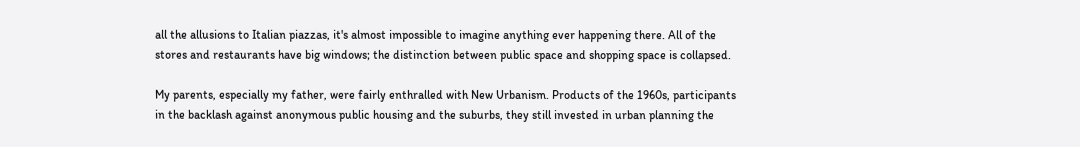all the allusions to Italian piazzas, it's almost impossible to imagine anything ever happening there. All of the stores and restaurants have big windows; the distinction between public space and shopping space is collapsed.

My parents, especially my father, were fairly enthralled with New Urbanism. Products of the 1960s, participants in the backlash against anonymous public housing and the suburbs, they still invested in urban planning the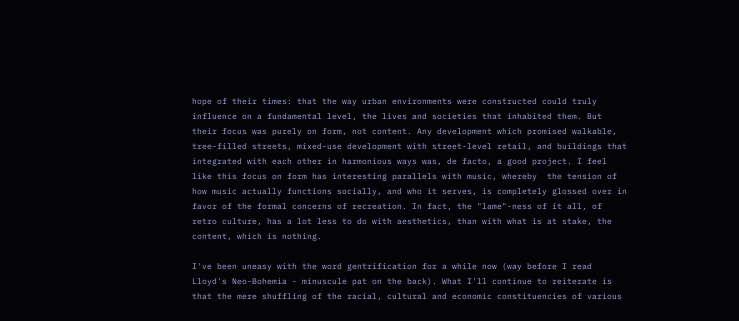hope of their times: that the way urban environments were constructed could truly influence on a fundamental level, the lives and societies that inhabited them. But their focus was purely on form, not content. Any development which promised walkable, tree-filled streets, mixed-use development with street-level retail, and buildings that integrated with each other in harmonious ways was, de facto, a good project. I feel like this focus on form has interesting parallels with music, whereby  the tension of how music actually functions socially, and who it serves, is completely glossed over in favor of the formal concerns of recreation. In fact, the "lame"-ness of it all, of retro culture, has a lot less to do with aesthetics, than with what is at stake, the content, which is nothing.

I've been uneasy with the word gentrification for a while now (way before I read Lloyd's Neo-Bohemia - minuscule pat on the back). What I'll continue to reiterate is that the mere shuffling of the racial, cultural and economic constituencies of various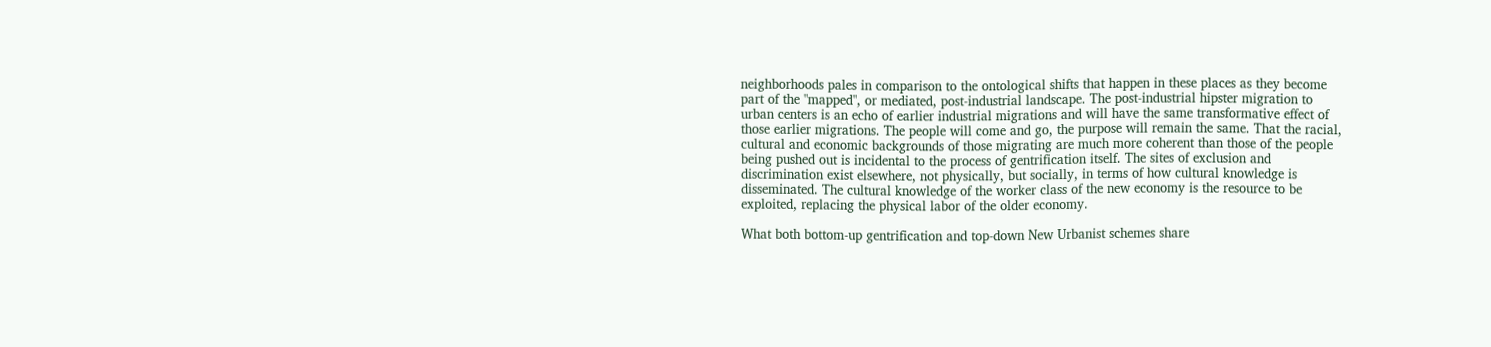neighborhoods pales in comparison to the ontological shifts that happen in these places as they become part of the "mapped", or mediated, post-industrial landscape. The post-industrial hipster migration to urban centers is an echo of earlier industrial migrations and will have the same transformative effect of those earlier migrations. The people will come and go, the purpose will remain the same. That the racial, cultural and economic backgrounds of those migrating are much more coherent than those of the people being pushed out is incidental to the process of gentrification itself. The sites of exclusion and discrimination exist elsewhere, not physically, but socially, in terms of how cultural knowledge is disseminated. The cultural knowledge of the worker class of the new economy is the resource to be exploited, replacing the physical labor of the older economy.

What both bottom-up gentrification and top-down New Urbanist schemes share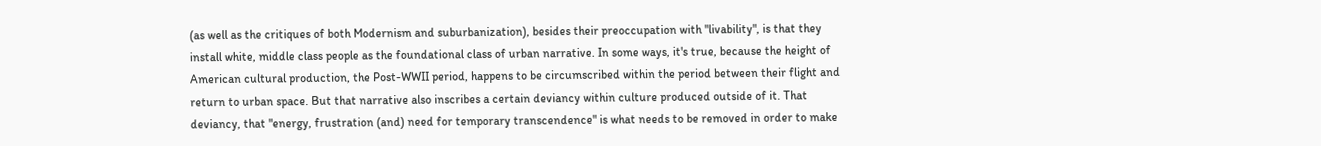(as well as the critiques of both Modernism and suburbanization), besides their preoccupation with "livability", is that they install white, middle class people as the foundational class of urban narrative. In some ways, it's true, because the height of American cultural production, the Post-WWII period, happens to be circumscribed within the period between their flight and return to urban space. But that narrative also inscribes a certain deviancy within culture produced outside of it. That deviancy, that "energy, frustration (and) need for temporary transcendence" is what needs to be removed in order to make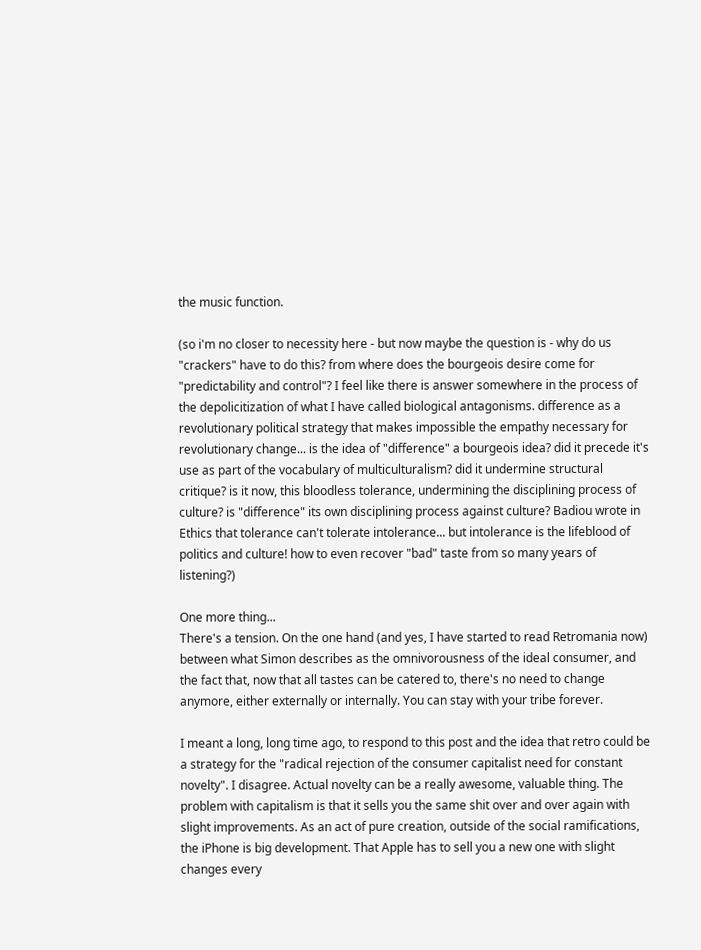the music function.

(so i'm no closer to necessity here - but now maybe the question is - why do us "crackers" have to do this? from where does the bourgeois desire come for "predictability and control"? I feel like there is answer somewhere in the process of the depolicitization of what I have called biological antagonisms. difference as a revolutionary political strategy that makes impossible the empathy necessary for revolutionary change... is the idea of "difference" a bourgeois idea? did it precede it's use as part of the vocabulary of multiculturalism? did it undermine structural critique? is it now, this bloodless tolerance, undermining the disciplining process of culture? is "difference" its own disciplining process against culture? Badiou wrote in Ethics that tolerance can't tolerate intolerance... but intolerance is the lifeblood of politics and culture! how to even recover "bad" taste from so many years of listening?)

One more thing...
There's a tension. On the one hand (and yes, I have started to read Retromania now) between what Simon describes as the omnivorousness of the ideal consumer, and the fact that, now that all tastes can be catered to, there's no need to change anymore, either externally or internally. You can stay with your tribe forever.

I meant a long, long time ago, to respond to this post and the idea that retro could be a strategy for the "radical rejection of the consumer capitalist need for constant novelty". I disagree. Actual novelty can be a really awesome, valuable thing. The problem with capitalism is that it sells you the same shit over and over again with slight improvements. As an act of pure creation, outside of the social ramifications, the iPhone is big development. That Apple has to sell you a new one with slight changes every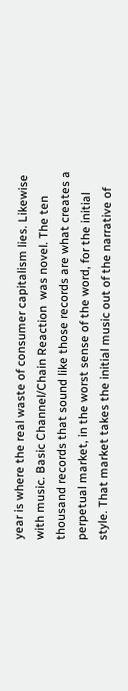year is where the real waste of consumer capitalism lies. Likewise with music. Basic Channel/Chain Reaction  was novel. The ten thousand records that sound like those records are what creates a perpetual market, in the worst sense of the word, for the initial style. That market takes the initial music out of the narrative of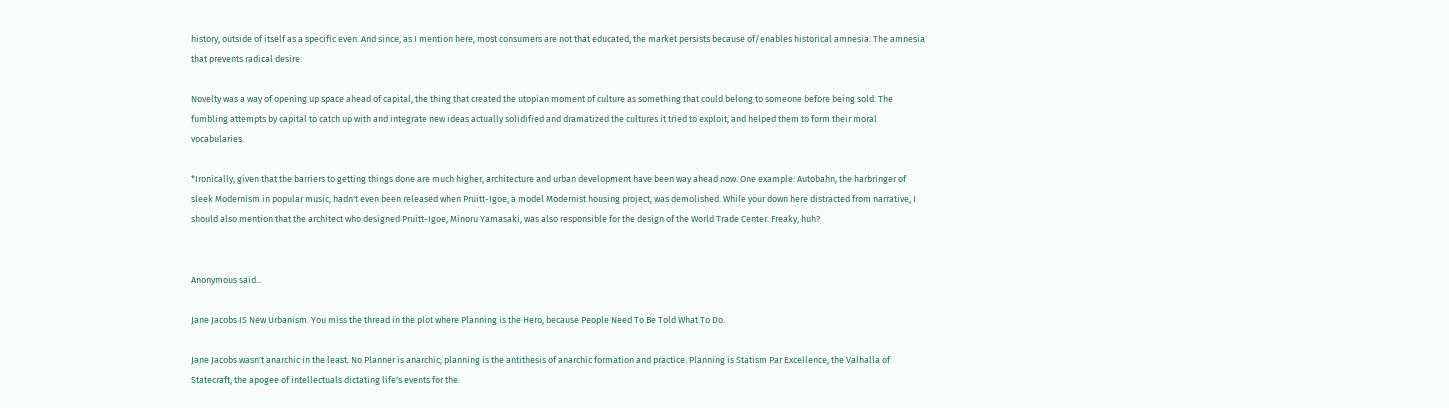history, outside of itself as a specific even. And since, as I mention here, most consumers are not that educated, the market persists because of/enables historical amnesia. The amnesia that prevents radical desire.

Novelty was a way of opening up space ahead of capital, the thing that created the utopian moment of culture as something that could belong to someone before being sold. The fumbling attempts by capital to catch up with and integrate new ideas actually solidified and dramatized the cultures it tried to exploit, and helped them to form their moral vocabularies.

*Ironically, given that the barriers to getting things done are much higher, architecture and urban development have been way ahead now. One example: Autobahn, the harbringer of sleek Modernism in popular music, hadn't even been released when Pruitt-Igoe, a model Modernist housing project, was demolished. While your down here distracted from narrative, I should also mention that the architect who designed Pruitt-Igoe, Minoru Yamasaki, was also responsible for the design of the World Trade Center. Freaky, huh?


Anonymous said...

Jane Jacobs IS New Urbanism. You miss the thread in the plot where Planning is the Hero, because People Need To Be Told What To Do.

Jane Jacobs wasn't anarchic in the least. No Planner is anarchic; planning is the antithesis of anarchic formation and practice. Planning is Statism Par Excellence, the Valhalla of Statecraft, the apogee of intellectuals dictating life's events for the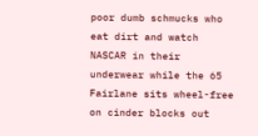poor dumb schmucks who eat dirt and watch NASCAR in their underwear while the 65 Fairlane sits wheel-free on cinder blocks out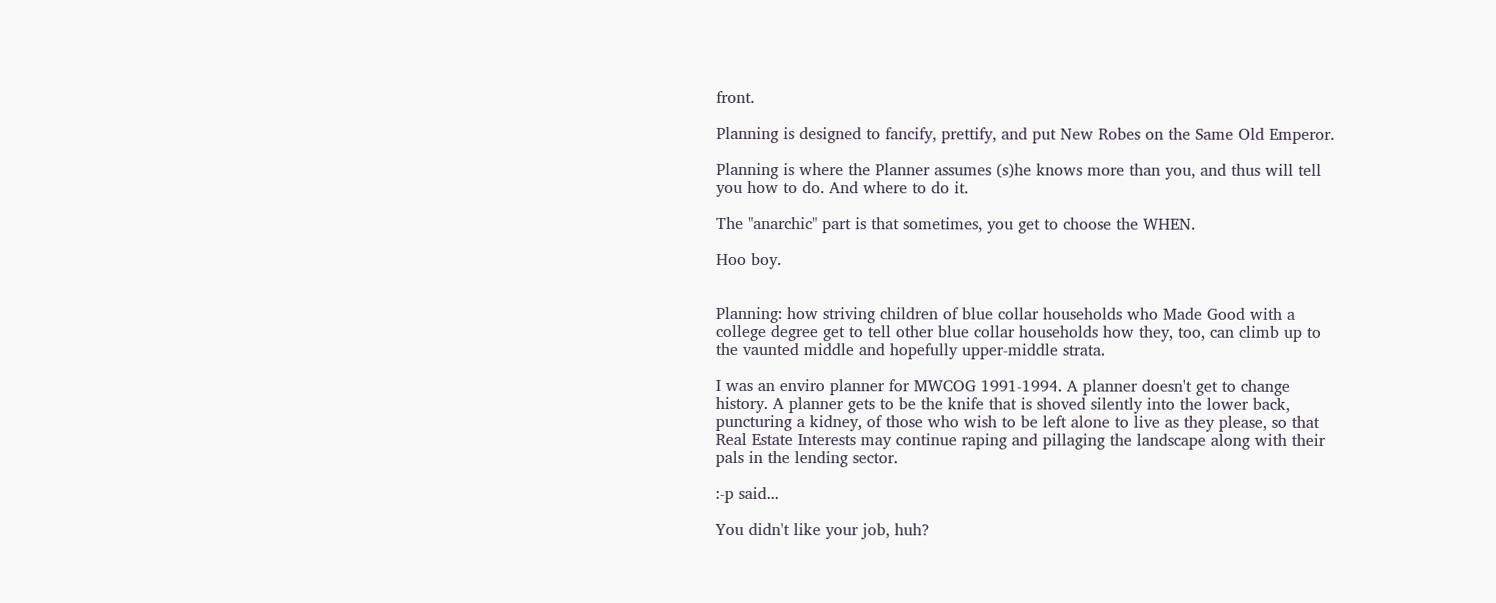front.

Planning is designed to fancify, prettify, and put New Robes on the Same Old Emperor.

Planning is where the Planner assumes (s)he knows more than you, and thus will tell you how to do. And where to do it.

The "anarchic" part is that sometimes, you get to choose the WHEN.

Hoo boy.


Planning: how striving children of blue collar households who Made Good with a college degree get to tell other blue collar households how they, too, can climb up to the vaunted middle and hopefully upper-middle strata.

I was an enviro planner for MWCOG 1991-1994. A planner doesn't get to change history. A planner gets to be the knife that is shoved silently into the lower back, puncturing a kidney, of those who wish to be left alone to live as they please, so that Real Estate Interests may continue raping and pillaging the landscape along with their pals in the lending sector.

:-p said...

You didn't like your job, huh?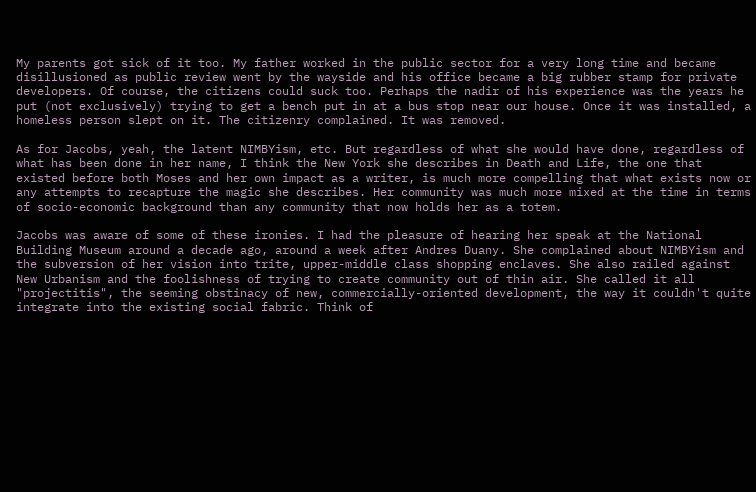My parents got sick of it too. My father worked in the public sector for a very long time and became disillusioned as public review went by the wayside and his office became a big rubber stamp for private developers. Of course, the citizens could suck too. Perhaps the nadir of his experience was the years he put (not exclusively) trying to get a bench put in at a bus stop near our house. Once it was installed, a homeless person slept on it. The citizenry complained. It was removed.

As for Jacobs, yeah, the latent NIMBYism, etc. But regardless of what she would have done, regardless of what has been done in her name, I think the New York she describes in Death and Life, the one that existed before both Moses and her own impact as a writer, is much more compelling that what exists now or any attempts to recapture the magic she describes. Her community was much more mixed at the time in terms of socio-economic background than any community that now holds her as a totem.

Jacobs was aware of some of these ironies. I had the pleasure of hearing her speak at the National Building Museum around a decade ago, around a week after Andres Duany. She complained about NIMBYism and the subversion of her vision into trite, upper-middle class shopping enclaves. She also railed against New Urbanism and the foolishness of trying to create community out of thin air. She called it all "projectitis", the seeming obstinacy of new, commercially-oriented development, the way it couldn't quite integrate into the existing social fabric. Think of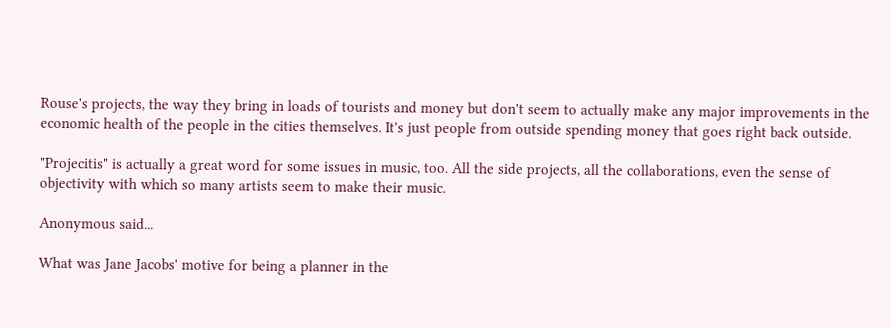Rouse's projects, the way they bring in loads of tourists and money but don't seem to actually make any major improvements in the economic health of the people in the cities themselves. It's just people from outside spending money that goes right back outside.

"Projecitis" is actually a great word for some issues in music, too. All the side projects, all the collaborations, even the sense of objectivity with which so many artists seem to make their music.

Anonymous said...

What was Jane Jacobs' motive for being a planner in the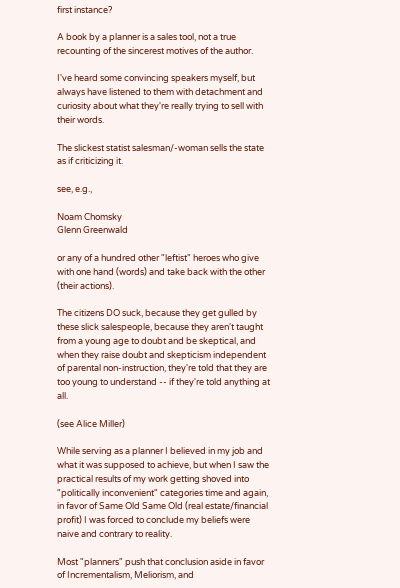first instance?

A book by a planner is a sales tool, not a true recounting of the sincerest motives of the author.

I've heard some convincing speakers myself, but always have listened to them with detachment and curiosity about what they're really trying to sell with their words.

The slickest statist salesman/-woman sells the state as if criticizing it.

see, e.g.,

Noam Chomsky
Glenn Greenwald

or any of a hundred other "leftist" heroes who give with one hand (words) and take back with the other (their actions).

The citizens DO suck, because they get gulled by these slick salespeople, because they aren't taught from a young age to doubt and be skeptical, and when they raise doubt and skepticism independent of parental non-instruction, they're told that they are too young to understand -- if they're told anything at all.

(see Alice Miller)

While serving as a planner I believed in my job and what it was supposed to achieve, but when I saw the practical results of my work getting shoved into "politically inconvenient" categories time and again, in favor of Same Old Same Old (real estate/financial profit) I was forced to conclude my beliefs were naive and contrary to reality.

Most "planners" push that conclusion aside in favor of Incrementalism, Meliorism, and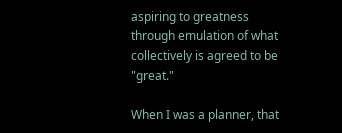aspiring to greatness through emulation of what collectively is agreed to be "great."

When I was a planner, that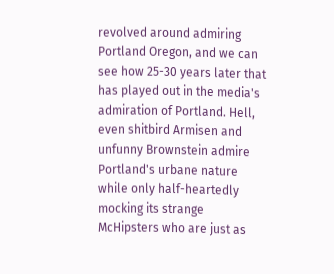revolved around admiring Portland Oregon, and we can see how 25-30 years later that has played out in the media's admiration of Portland. Hell, even shitbird Armisen and unfunny Brownstein admire Portland's urbane nature while only half-heartedly mocking its strange McHipsters who are just as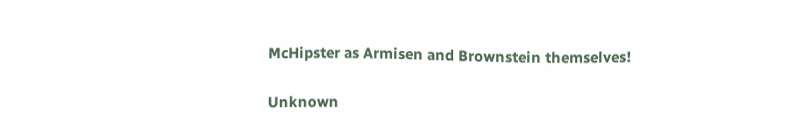McHipster as Armisen and Brownstein themselves!

Unknown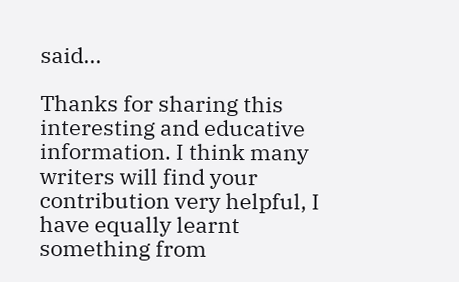said...

Thanks for sharing this interesting and educative information. I think many writers will find your contribution very helpful, I have equally learnt something from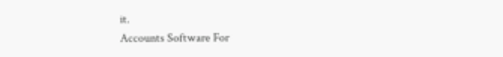it.
Accounts Software For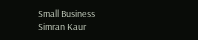Small Business
Simran Kaur